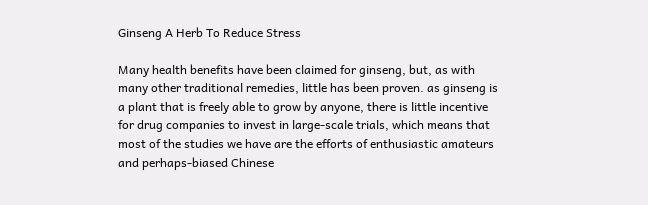Ginseng A Herb To Reduce Stress

Many health benefits have been claimed for ginseng, but, as with many other traditional remedies, little has been proven. as ginseng is a plant that is freely able to grow by anyone, there is little incentive for drug companies to invest in large-scale trials, which means that most of the studies we have are the efforts of enthusiastic amateurs and perhaps-biased Chinese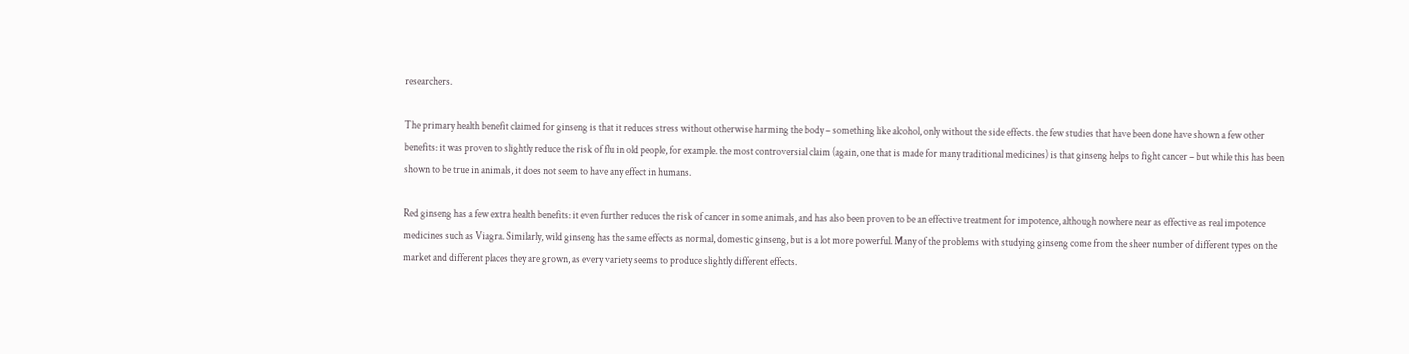researchers.

The primary health benefit claimed for ginseng is that it reduces stress without otherwise harming the body – something like alcohol, only without the side effects. the few studies that have been done have shown a few other benefits: it was proven to slightly reduce the risk of flu in old people, for example. the most controversial claim (again, one that is made for many traditional medicines) is that ginseng helps to fight cancer – but while this has been shown to be true in animals, it does not seem to have any effect in humans.

Red ginseng has a few extra health benefits: it even further reduces the risk of cancer in some animals, and has also been proven to be an effective treatment for impotence, although nowhere near as effective as real impotence medicines such as Viagra. Similarly, wild ginseng has the same effects as normal, domestic ginseng, but is a lot more powerful. Many of the problems with studying ginseng come from the sheer number of different types on the market and different places they are grown, as every variety seems to produce slightly different effects.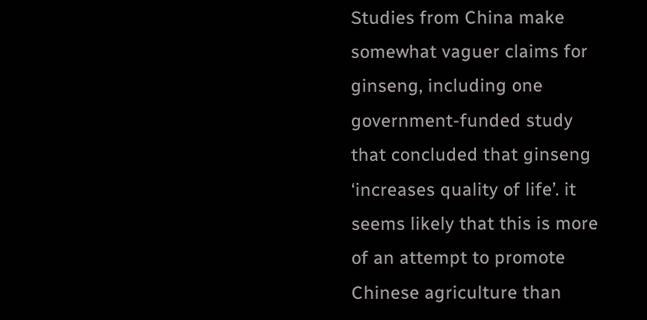Studies from China make somewhat vaguer claims for ginseng, including one government-funded study that concluded that ginseng ‘increases quality of life’. it seems likely that this is more of an attempt to promote Chinese agriculture than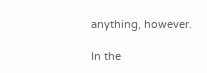anything, however.

In the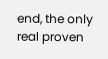end, the only real proven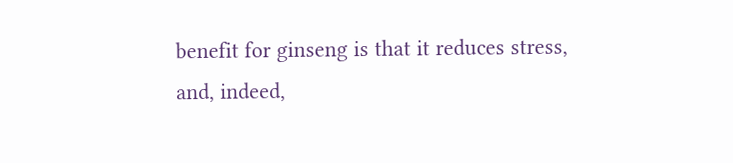benefit for ginseng is that it reduces stress, and, indeed,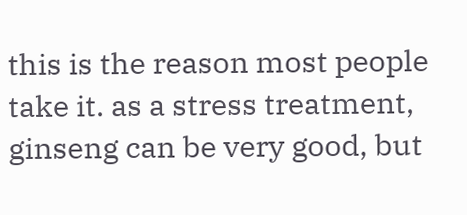this is the reason most people take it. as a stress treatment, ginseng can be very good, but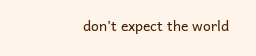don’t expect the world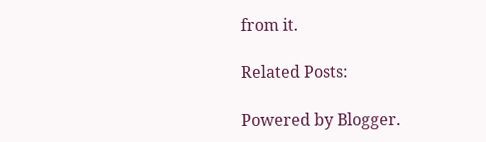from it.

Related Posts:

Powered by Blogger.